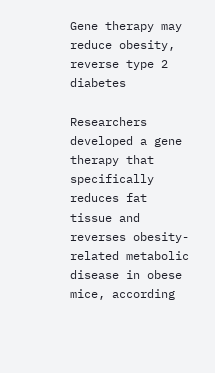Gene therapy may reduce obesity, reverse type 2 diabetes

Researchers developed a gene therapy that specifically reduces fat tissue and reverses obesity-related metabolic disease in obese mice, according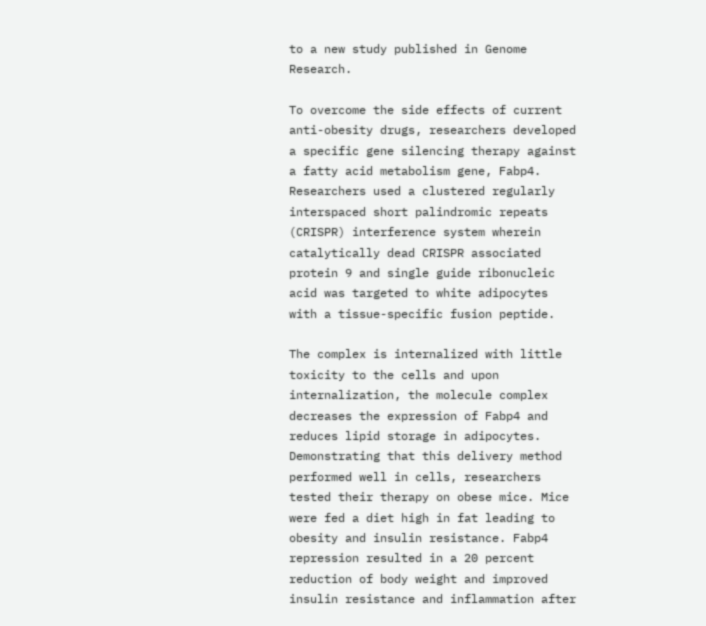to a new study published in Genome Research.

To overcome the side effects of current anti-obesity drugs, researchers developed a specific gene silencing therapy against a fatty acid metabolism gene, Fabp4. Researchers used a clustered regularly interspaced short palindromic repeats (CRISPR) interference system wherein catalytically dead CRISPR associated protein 9 and single guide ribonucleic acid was targeted to white adipocytes with a tissue-specific fusion peptide.

The complex is internalized with little toxicity to the cells and upon internalization, the molecule complex decreases the expression of Fabp4 and reduces lipid storage in adipocytes. Demonstrating that this delivery method performed well in cells, researchers tested their therapy on obese mice. Mice were fed a diet high in fat leading to obesity and insulin resistance. Fabp4 repression resulted in a 20 percent reduction of body weight and improved insulin resistance and inflammation after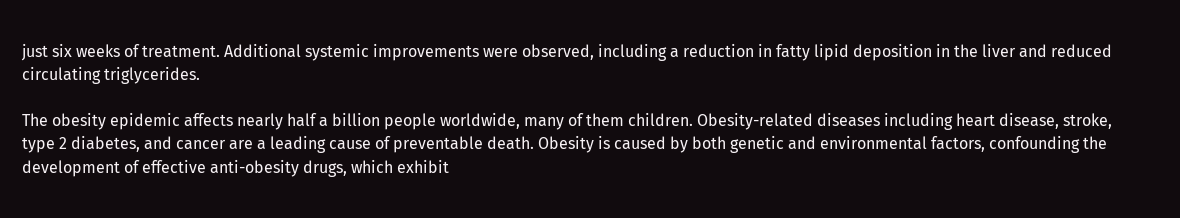just six weeks of treatment. Additional systemic improvements were observed, including a reduction in fatty lipid deposition in the liver and reduced circulating triglycerides.

The obesity epidemic affects nearly half a billion people worldwide, many of them children. Obesity-related diseases including heart disease, stroke, type 2 diabetes, and cancer are a leading cause of preventable death. Obesity is caused by both genetic and environmental factors, confounding the development of effective anti-obesity drugs, which exhibit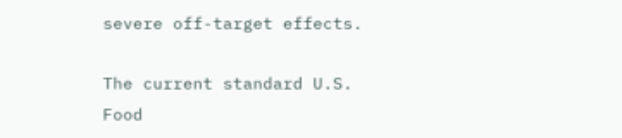severe off-target effects.

The current standard U.S. Food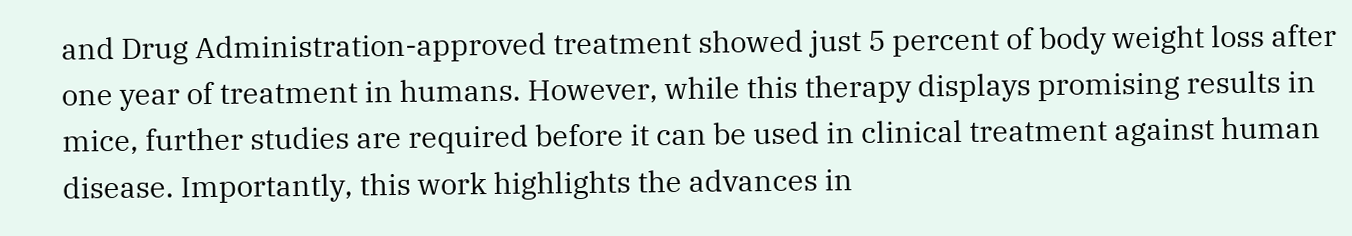and Drug Administration-approved treatment showed just 5 percent of body weight loss after one year of treatment in humans. However, while this therapy displays promising results in mice, further studies are required before it can be used in clinical treatment against human disease. Importantly, this work highlights the advances in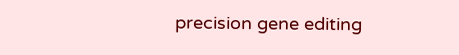precision gene editing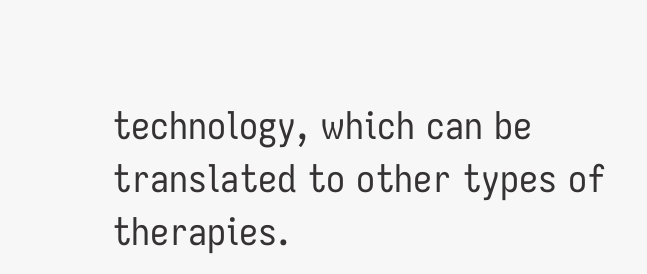technology, which can be translated to other types of therapies.